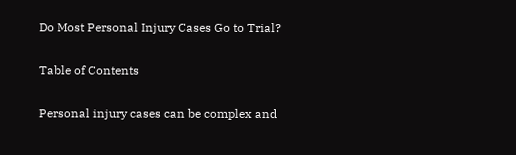Do Most Personal Injury Cases Go to Trial?

Table of Contents

Personal injury cases can be complex and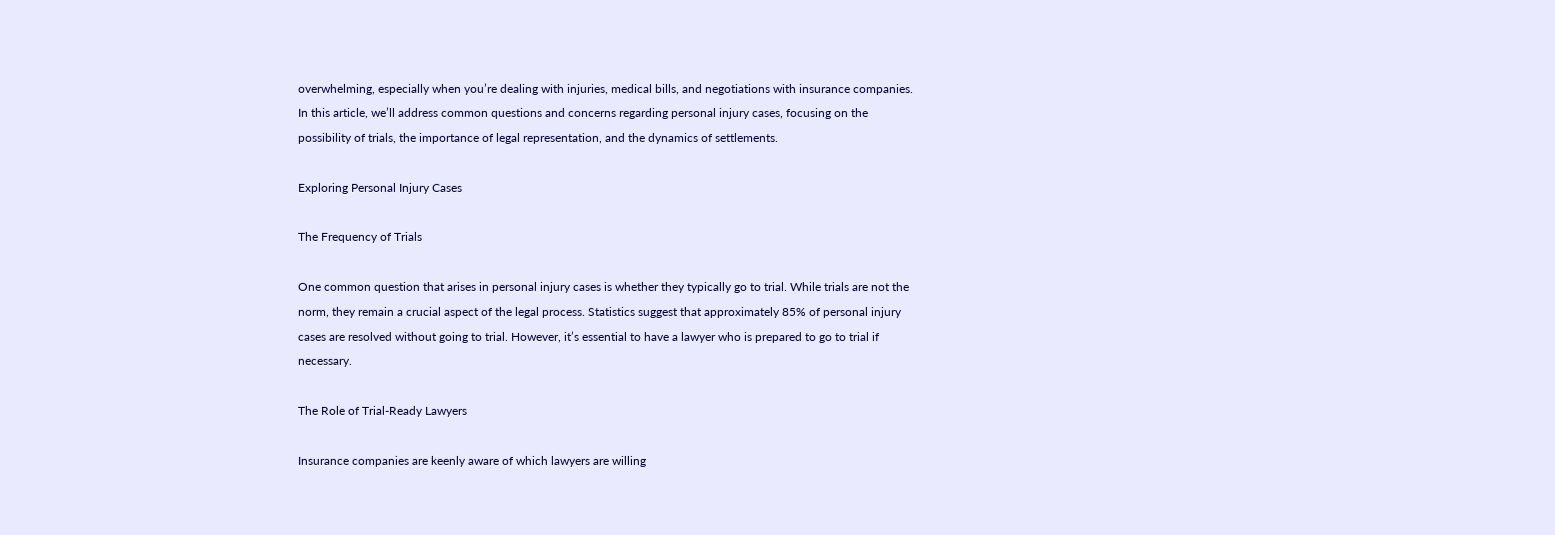overwhelming, especially when you’re dealing with injuries, medical bills, and negotiations with insurance companies. In this article, we’ll address common questions and concerns regarding personal injury cases, focusing on the possibility of trials, the importance of legal representation, and the dynamics of settlements.

Exploring Personal Injury Cases

The Frequency of Trials

One common question that arises in personal injury cases is whether they typically go to trial. While trials are not the norm, they remain a crucial aspect of the legal process. Statistics suggest that approximately 85% of personal injury cases are resolved without going to trial. However, it’s essential to have a lawyer who is prepared to go to trial if necessary.

The Role of Trial-Ready Lawyers

Insurance companies are keenly aware of which lawyers are willing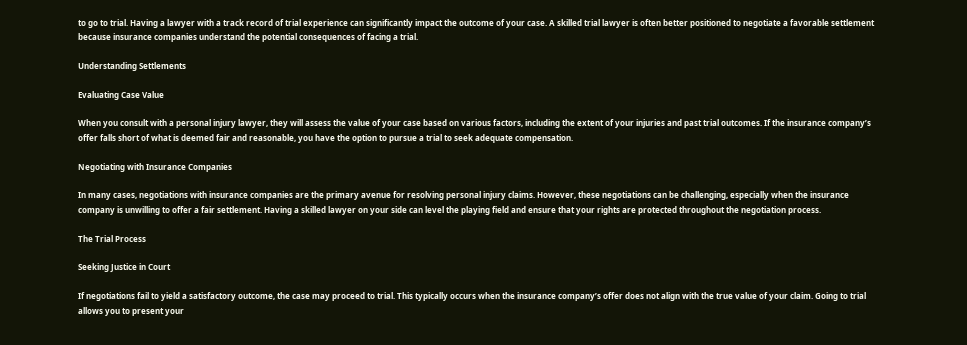to go to trial. Having a lawyer with a track record of trial experience can significantly impact the outcome of your case. A skilled trial lawyer is often better positioned to negotiate a favorable settlement because insurance companies understand the potential consequences of facing a trial.

Understanding Settlements

Evaluating Case Value

When you consult with a personal injury lawyer, they will assess the value of your case based on various factors, including the extent of your injuries and past trial outcomes. If the insurance company’s offer falls short of what is deemed fair and reasonable, you have the option to pursue a trial to seek adequate compensation.

Negotiating with Insurance Companies

In many cases, negotiations with insurance companies are the primary avenue for resolving personal injury claims. However, these negotiations can be challenging, especially when the insurance company is unwilling to offer a fair settlement. Having a skilled lawyer on your side can level the playing field and ensure that your rights are protected throughout the negotiation process.

The Trial Process

Seeking Justice in Court

If negotiations fail to yield a satisfactory outcome, the case may proceed to trial. This typically occurs when the insurance company’s offer does not align with the true value of your claim. Going to trial allows you to present your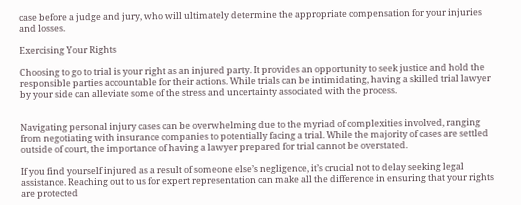case before a judge and jury, who will ultimately determine the appropriate compensation for your injuries and losses.

Exercising Your Rights

Choosing to go to trial is your right as an injured party. It provides an opportunity to seek justice and hold the responsible parties accountable for their actions. While trials can be intimidating, having a skilled trial lawyer by your side can alleviate some of the stress and uncertainty associated with the process.


Navigating personal injury cases can be overwhelming due to the myriad of complexities involved, ranging from negotiating with insurance companies to potentially facing a trial. While the majority of cases are settled outside of court, the importance of having a lawyer prepared for trial cannot be overstated.

If you find yourself injured as a result of someone else’s negligence, it’s crucial not to delay seeking legal assistance. Reaching out to us for expert representation can make all the difference in ensuring that your rights are protected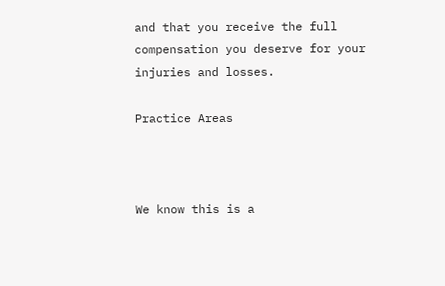and that you receive the full compensation you deserve for your injuries and losses.

Practice Areas



We know this is a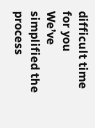difficult time for you
We’ve simplified the process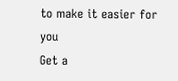to make it easier for you
Get a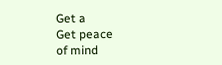Get a
Get peace
of mind